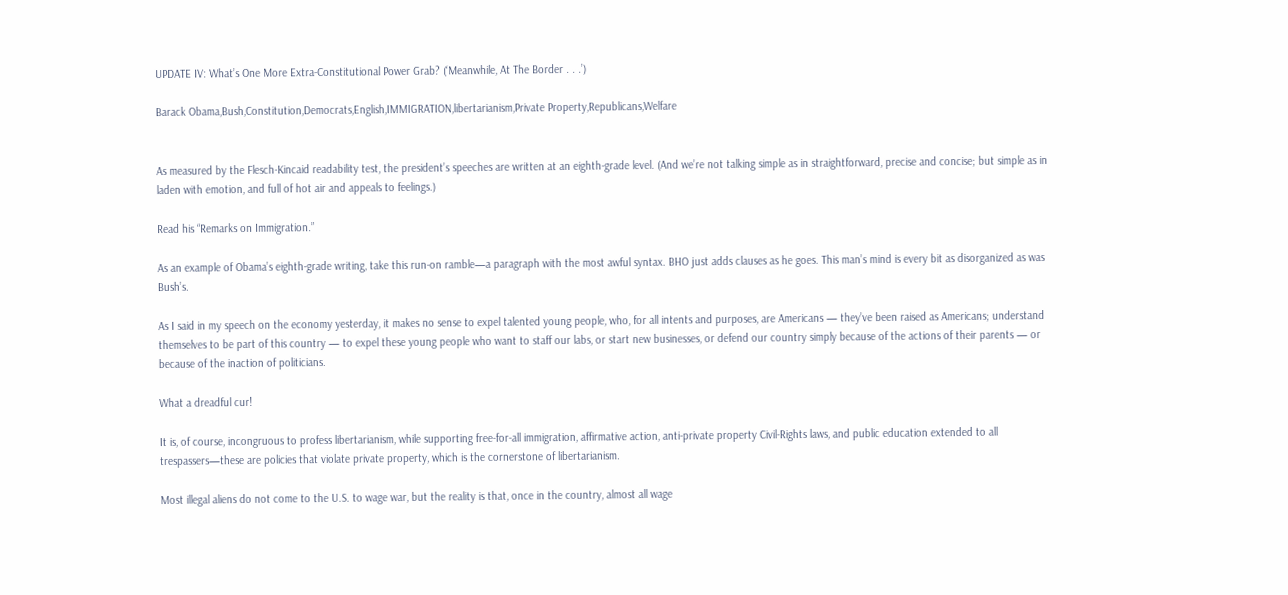UPDATE IV: What’s One More Extra-Constitutional Power Grab? (‘Meanwhile, At The Border . . .’)

Barack Obama,Bush,Constitution,Democrats,English,IMMIGRATION,libertarianism,Private Property,Republicans,Welfare


As measured by the Flesch-Kincaid readability test, the president’s speeches are written at an eighth-grade level. (And we’re not talking simple as in straightforward, precise and concise; but simple as in laden with emotion, and full of hot air and appeals to feelings.)

Read his “Remarks on Immigration.”

As an example of Obama’s eighth-grade writing, take this run-on ramble—a paragraph with the most awful syntax. BHO just adds clauses as he goes. This man’s mind is every bit as disorganized as was Bush’s.

As I said in my speech on the economy yesterday, it makes no sense to expel talented young people, who, for all intents and purposes, are Americans — they’ve been raised as Americans; understand themselves to be part of this country — to expel these young people who want to staff our labs, or start new businesses, or defend our country simply because of the actions of their parents — or because of the inaction of politicians.

What a dreadful cur!

It is, of course, incongruous to profess libertarianism, while supporting free-for-all immigration, affirmative action, anti-private property Civil-Rights laws, and public education extended to all trespassers—these are policies that violate private property, which is the cornerstone of libertarianism.

Most illegal aliens do not come to the U.S. to wage war, but the reality is that, once in the country, almost all wage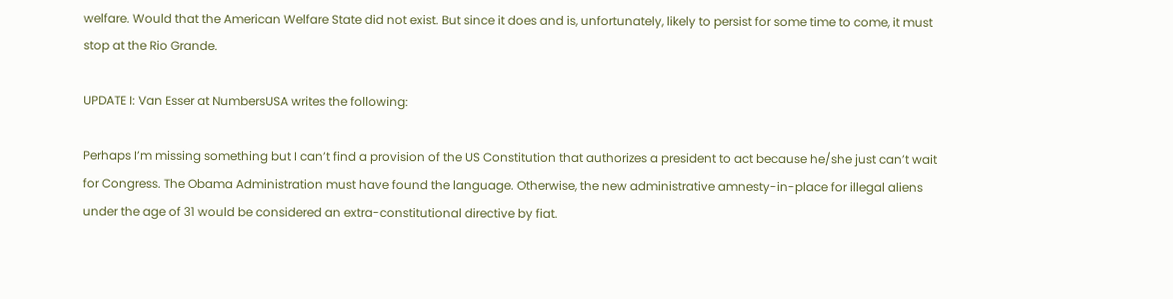welfare. Would that the American Welfare State did not exist. But since it does and is, unfortunately, likely to persist for some time to come, it must stop at the Rio Grande.

UPDATE I: Van Esser at NumbersUSA writes the following:

Perhaps I’m missing something but I can’t find a provision of the US Constitution that authorizes a president to act because he/she just can’t wait for Congress. The Obama Administration must have found the language. Otherwise, the new administrative amnesty-in-place for illegal aliens under the age of 31 would be considered an extra-constitutional directive by fiat.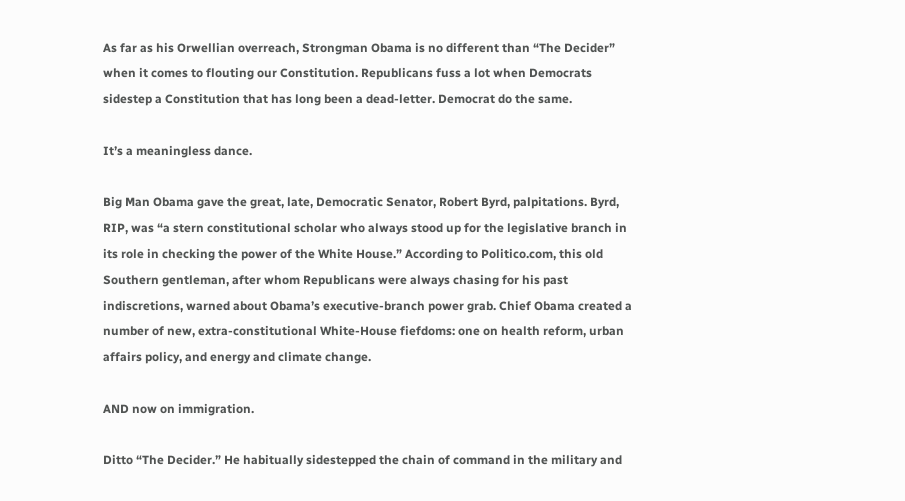As far as his Orwellian overreach, Strongman Obama is no different than “The Decider” when it comes to flouting our Constitution. Republicans fuss a lot when Democrats sidestep a Constitution that has long been a dead-letter. Democrat do the same.

It’s a meaningless dance.

Big Man Obama gave the great, late, Democratic Senator, Robert Byrd, palpitations. Byrd, RIP, was “a stern constitutional scholar who always stood up for the legislative branch in its role in checking the power of the White House.” According to Politico.com, this old Southern gentleman, after whom Republicans were always chasing for his past indiscretions, warned about Obama’s executive-branch power grab. Chief Obama created a number of new, extra-constitutional White-House fiefdoms: one on health reform, urban affairs policy, and energy and climate change.

AND now on immigration.

Ditto “The Decider.” He habitually sidestepped the chain of command in the military and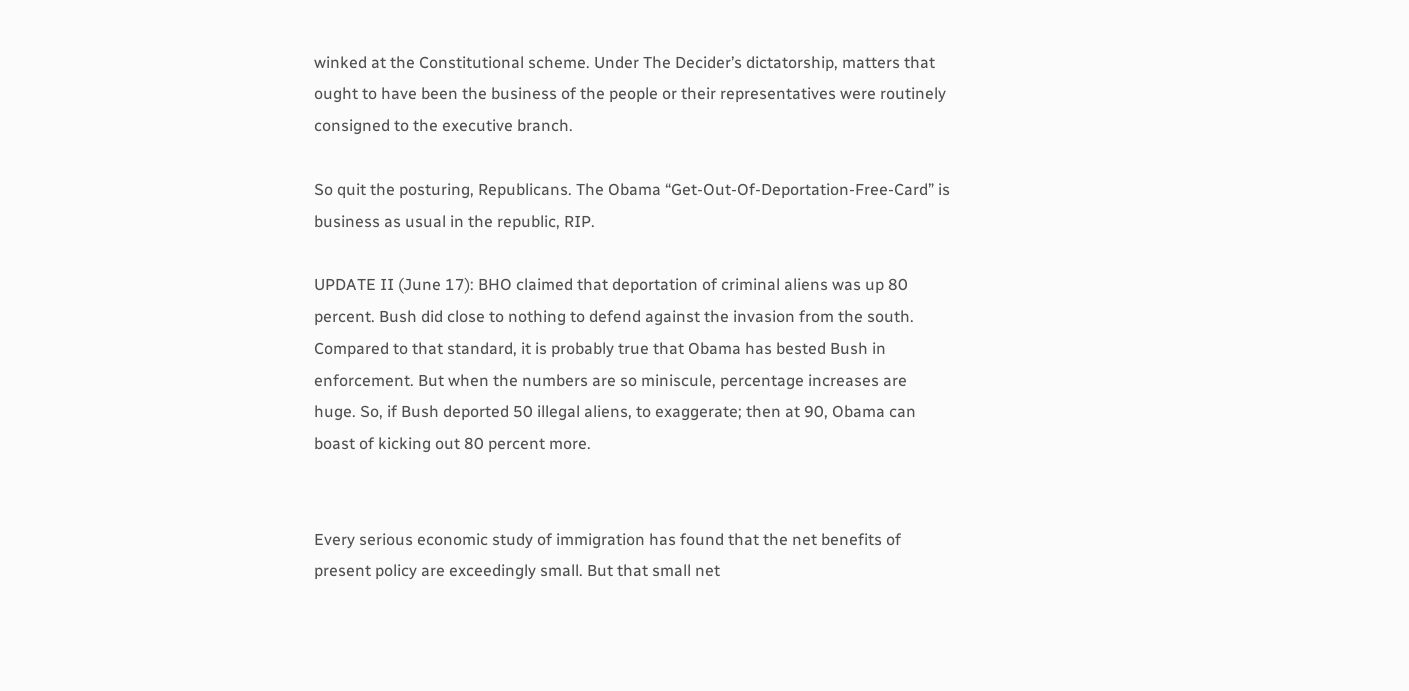winked at the Constitutional scheme. Under The Decider’s dictatorship, matters that ought to have been the business of the people or their representatives were routinely consigned to the executive branch.

So quit the posturing, Republicans. The Obama “Get-Out-Of-Deportation-Free-Card” is business as usual in the republic, RIP.

UPDATE II (June 17): BHO claimed that deportation of criminal aliens was up 80 percent. Bush did close to nothing to defend against the invasion from the south. Compared to that standard, it is probably true that Obama has bested Bush in enforcement. But when the numbers are so miniscule, percentage increases are huge. So, if Bush deported 50 illegal aliens, to exaggerate; then at 90, Obama can boast of kicking out 80 percent more.


Every serious economic study of immigration has found that the net benefits of present policy are exceedingly small. But that small net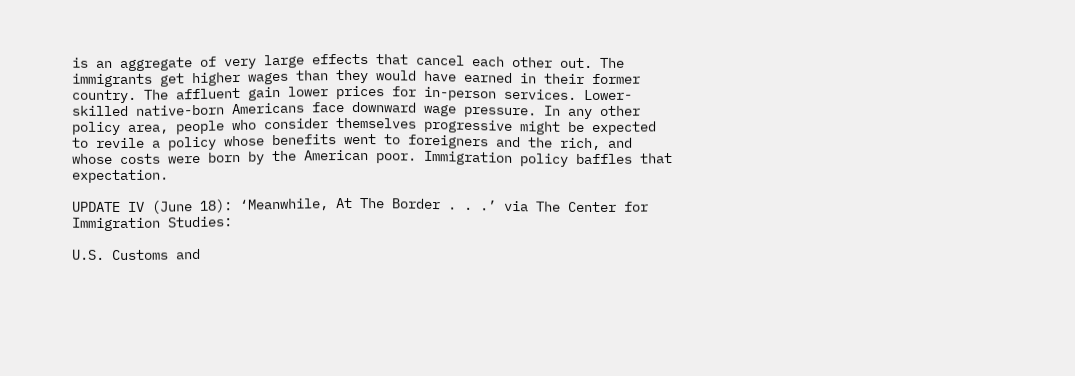is an aggregate of very large effects that cancel each other out. The immigrants get higher wages than they would have earned in their former country. The affluent gain lower prices for in-person services. Lower-skilled native-born Americans face downward wage pressure. In any other policy area, people who consider themselves progressive might be expected to revile a policy whose benefits went to foreigners and the rich, and whose costs were born by the American poor. Immigration policy baffles that expectation.

UPDATE IV (June 18): ‘Meanwhile, At The Border . . .’ via The Center for Immigration Studies:

U.S. Customs and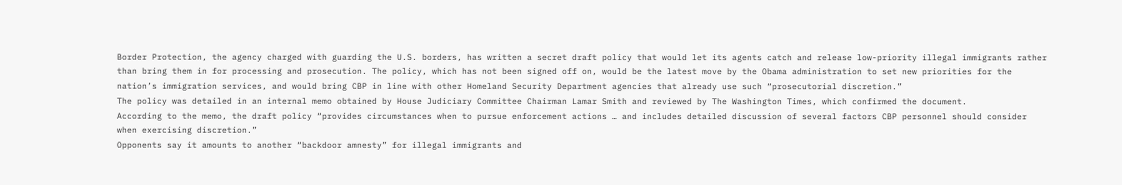Border Protection, the agency charged with guarding the U.S. borders, has written a secret draft policy that would let its agents catch and release low-priority illegal immigrants rather than bring them in for processing and prosecution. The policy, which has not been signed off on, would be the latest move by the Obama administration to set new priorities for the nation’s immigration services, and would bring CBP in line with other Homeland Security Department agencies that already use such “prosecutorial discretion.”
The policy was detailed in an internal memo obtained by House Judiciary Committee Chairman Lamar Smith and reviewed by The Washington Times, which confirmed the document.
According to the memo, the draft policy “provides circumstances when to pursue enforcement actions … and includes detailed discussion of several factors CBP personnel should consider when exercising discretion.”
Opponents say it amounts to another “backdoor amnesty” for illegal immigrants and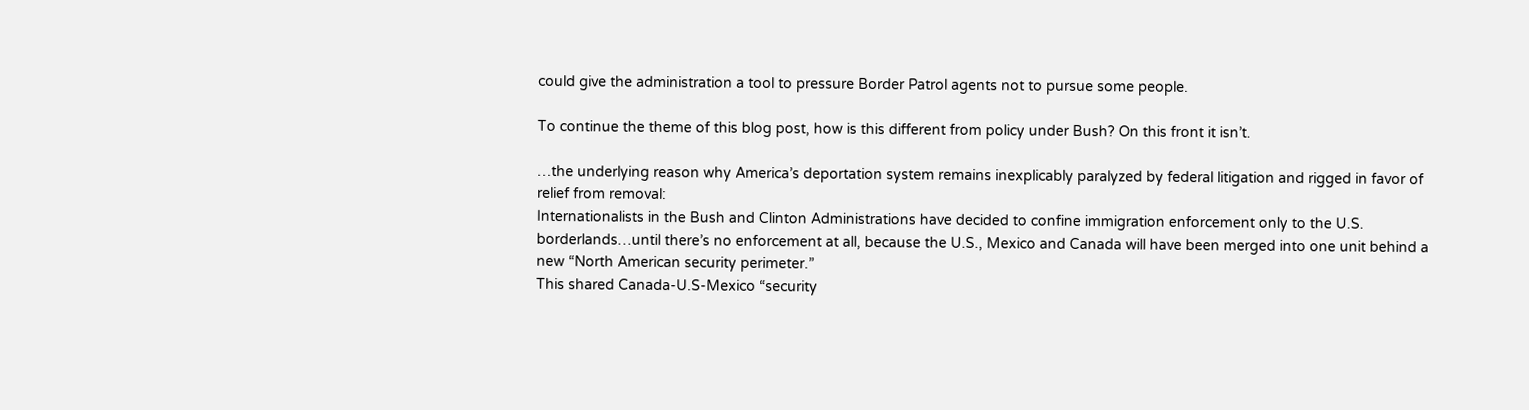could give the administration a tool to pressure Border Patrol agents not to pursue some people.

To continue the theme of this blog post, how is this different from policy under Bush? On this front it isn’t.

…the underlying reason why America’s deportation system remains inexplicably paralyzed by federal litigation and rigged in favor of relief from removal:
Internationalists in the Bush and Clinton Administrations have decided to confine immigration enforcement only to the U.S. borderlands…until there’s no enforcement at all, because the U.S., Mexico and Canada will have been merged into one unit behind a new “North American security perimeter.”
This shared Canada-U.S-Mexico “security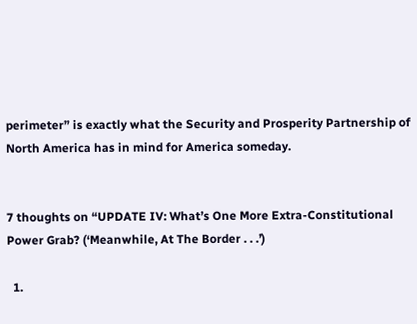perimeter” is exactly what the Security and Prosperity Partnership of North America has in mind for America someday.


7 thoughts on “UPDATE IV: What’s One More Extra-Constitutional Power Grab? (‘Meanwhile, At The Border . . .’)

  1.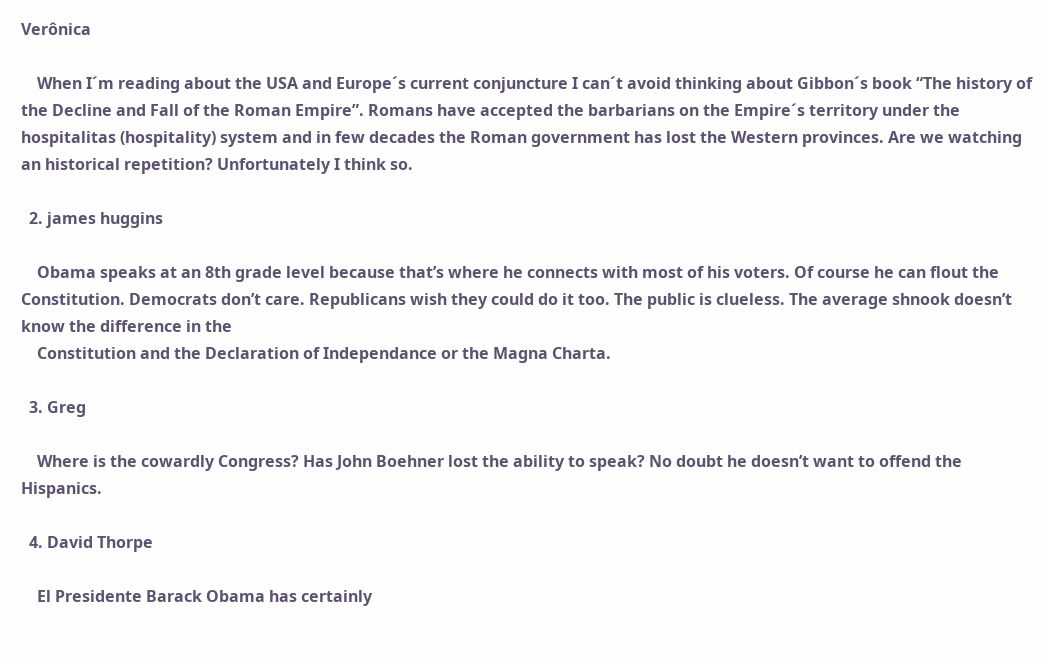Verônica

    When I´m reading about the USA and Europe´s current conjuncture I can´t avoid thinking about Gibbon´s book “The history of the Decline and Fall of the Roman Empire”. Romans have accepted the barbarians on the Empire´s territory under the hospitalitas (hospitality) system and in few decades the Roman government has lost the Western provinces. Are we watching an historical repetition? Unfortunately I think so.

  2. james huggins

    Obama speaks at an 8th grade level because that’s where he connects with most of his voters. Of course he can flout the Constitution. Democrats don’t care. Republicans wish they could do it too. The public is clueless. The average shnook doesn’t know the difference in the
    Constitution and the Declaration of Independance or the Magna Charta.

  3. Greg

    Where is the cowardly Congress? Has John Boehner lost the ability to speak? No doubt he doesn’t want to offend the Hispanics.

  4. David Thorpe

    El Presidente Barack Obama has certainly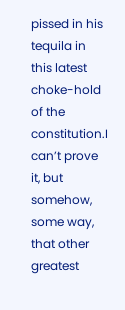pissed in his tequila in this latest choke-hold of the constitution.I can’t prove it, but somehow, some way, that other greatest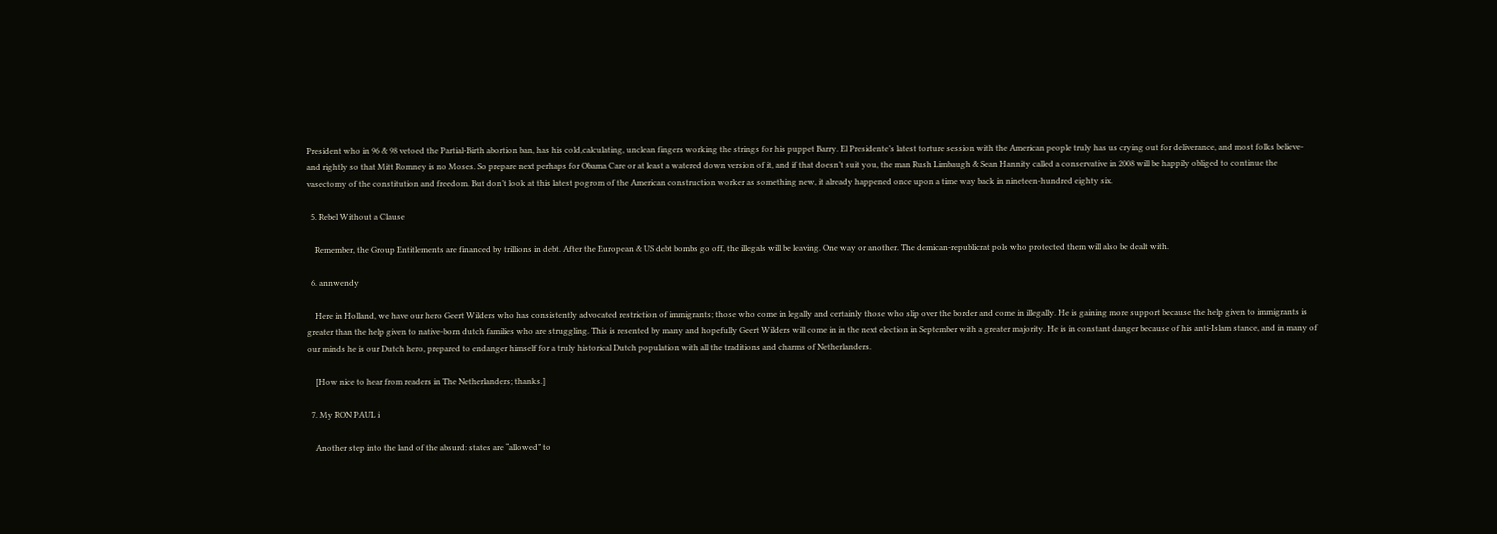President who in 96 & 98 vetoed the Partial-Birth abortion ban, has his cold,calculating, unclean fingers working the strings for his puppet Barry. El Presidente’s latest torture session with the American people truly has us crying out for deliverance, and most folks believe- and rightly so that Mitt Romney is no Moses. So prepare next perhaps for Obama Care or at least a watered down version of it, and if that doesn’t suit you, the man Rush Limbaugh & Sean Hannity called a conservative in 2008 will be happily obliged to continue the vasectomy of the constitution and freedom. But don’t look at this latest pogrom of the American construction worker as something new, it already happened once upon a time way back in nineteen-hundred eighty six.

  5. Rebel Without a Clause

    Remember, the Group Entitlements are financed by trillions in debt. After the European & US debt bombs go off, the illegals will be leaving. One way or another. The demican-republicrat pols who protected them will also be dealt with.

  6. annwendy

    Here in Holland, we have our hero Geert Wilders who has consistently advocated restriction of immigrants; those who come in legally and certainly those who slip over the border and come in illegally. He is gaining more support because the help given to immigrants is greater than the help given to native-born dutch families who are struggling. This is resented by many and hopefully Geert Wilders will come in in the next election in September with a greater majority. He is in constant danger because of his anti-Islam stance, and in many of our minds he is our Dutch hero, prepared to endanger himself for a truly historical Dutch population with all the traditions and charms of Netherlanders.

    [How nice to hear from readers in The Netherlanders; thanks.]

  7. My RON PAUL i

    Another step into the land of the absurd: states are “allowed” to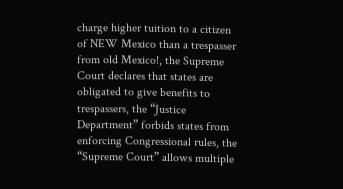charge higher tuition to a citizen of NEW Mexico than a trespasser from old Mexico!, the Supreme Court declares that states are obligated to give benefits to trespassers, the “Justice Department” forbids states from enforcing Congressional rules, the “Supreme Court” allows multiple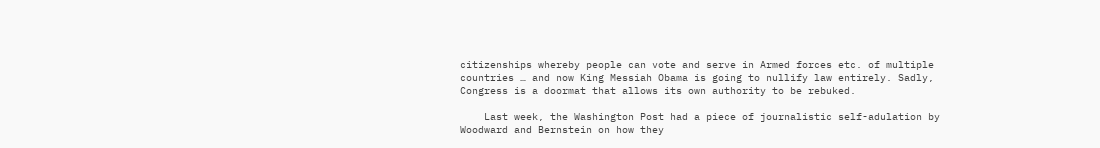citizenships whereby people can vote and serve in Armed forces etc. of multiple countries … and now King Messiah Obama is going to nullify law entirely. Sadly, Congress is a doormat that allows its own authority to be rebuked.

    Last week, the Washington Post had a piece of journalistic self-adulation by Woodward and Bernstein on how they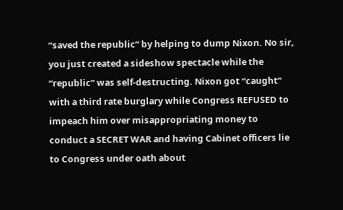“saved the republic” by helping to dump Nixon. No sir, you just created a sideshow spectacle while the “republic” was self-destructing. Nixon got “caught” with a third rate burglary while Congress REFUSED to impeach him over misappropriating money to conduct a SECRET WAR and having Cabinet officers lie to Congress under oath about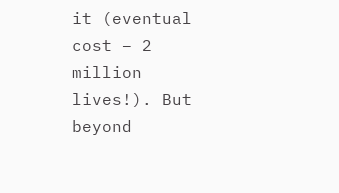it (eventual cost – 2 million lives!). But beyond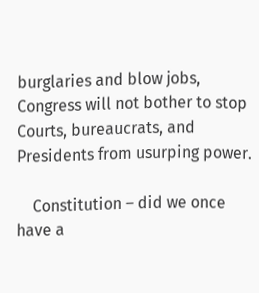burglaries and blow jobs, Congress will not bother to stop Courts, bureaucrats, and Presidents from usurping power.

    Constitution – did we once have a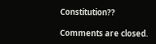Constitution??

Comments are closed.